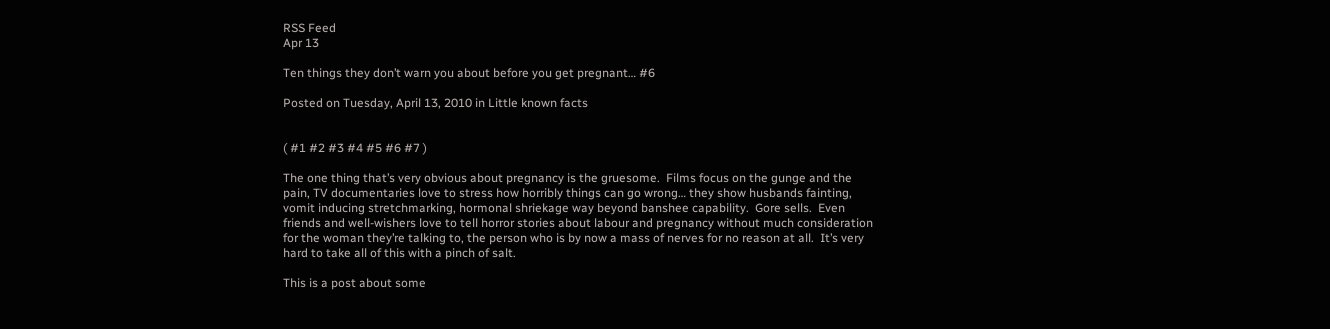RSS Feed
Apr 13

Ten things they don’t warn you about before you get pregnant… #6

Posted on Tuesday, April 13, 2010 in Little known facts


( #1 #2 #3 #4 #5 #6 #7 )

The one thing that’s very obvious about pregnancy is the gruesome.  Films focus on the gunge and the pain, TV documentaries love to stress how horribly things can go wrong… they show husbands fainting, vomit inducing stretchmarking, hormonal shriekage way beyond banshee capability.  Gore sells.  Even friends and well-wishers love to tell horror stories about labour and pregnancy without much consideration for the woman they’re talking to, the person who is by now a mass of nerves for no reason at all.  It’s very hard to take all of this with a pinch of salt.

This is a post about some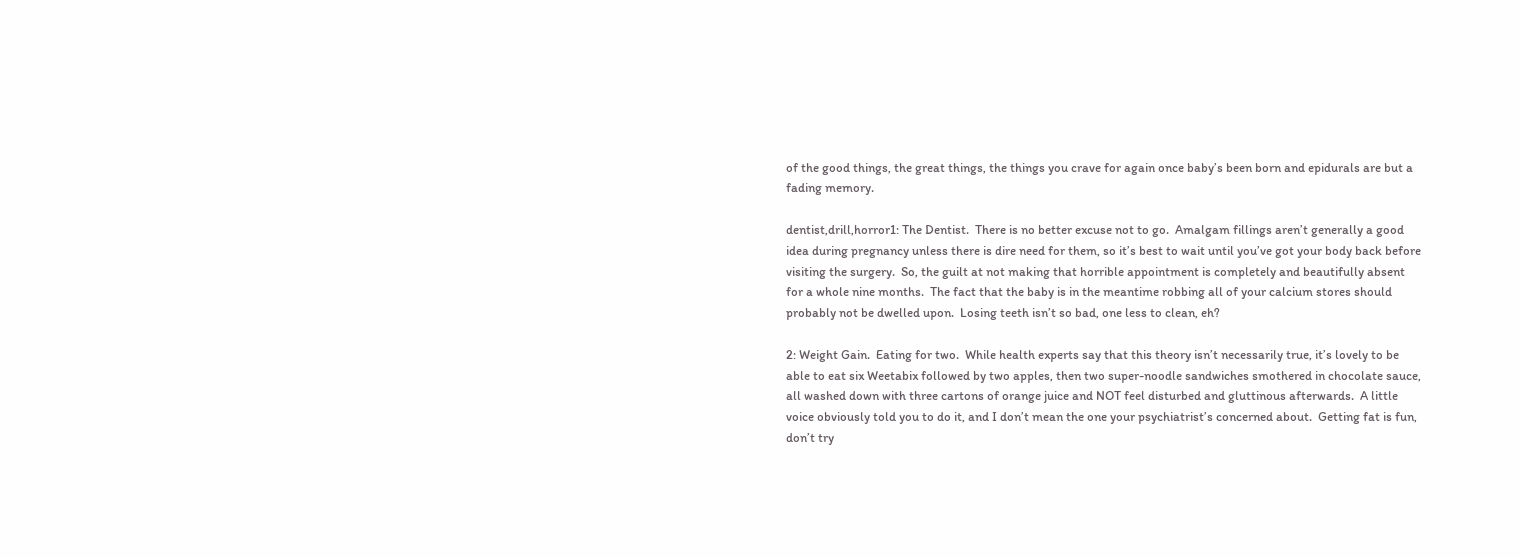of the good things, the great things, the things you crave for again once baby’s been born and epidurals are but a fading memory.

dentist,drill,horror1: The Dentist.  There is no better excuse not to go.  Amalgam fillings aren’t generally a good idea during pregnancy unless there is dire need for them, so it’s best to wait until you’ve got your body back before visiting the surgery.  So, the guilt at not making that horrible appointment is completely and beautifully absent for a whole nine months.  The fact that the baby is in the meantime robbing all of your calcium stores should probably not be dwelled upon.  Losing teeth isn’t so bad, one less to clean, eh?

2: Weight Gain.  Eating for two.  While health experts say that this theory isn’t necessarily true, it’s lovely to be able to eat six Weetabix followed by two apples, then two super-noodle sandwiches smothered in chocolate sauce, all washed down with three cartons of orange juice and NOT feel disturbed and gluttinous afterwards.  A little voice obviously told you to do it, and I don’t mean the one your psychiatrist’s concerned about.  Getting fat is fun, don’t try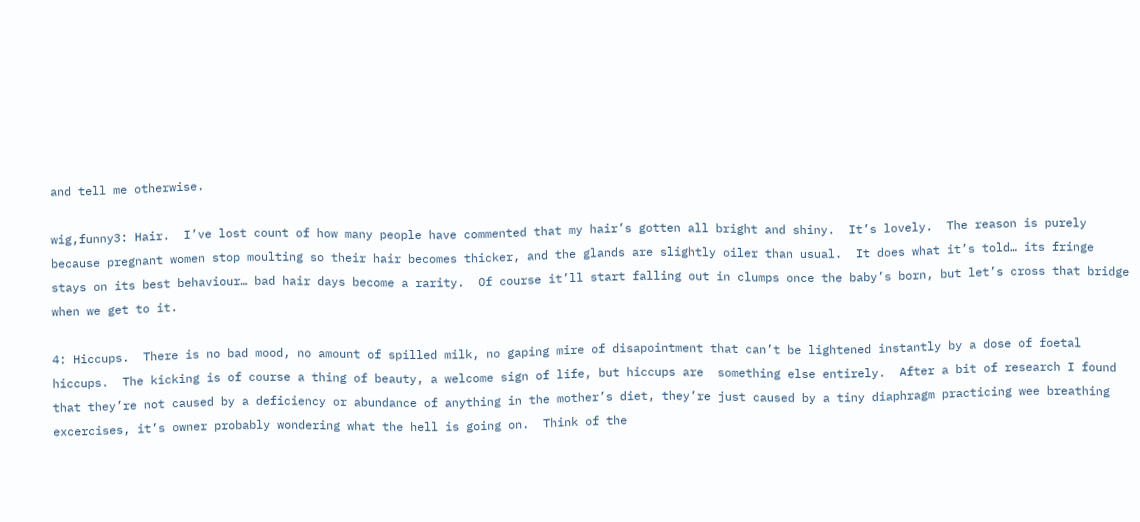and tell me otherwise.

wig,funny3: Hair.  I’ve lost count of how many people have commented that my hair’s gotten all bright and shiny.  It’s lovely.  The reason is purely because pregnant women stop moulting so their hair becomes thicker, and the glands are slightly oiler than usual.  It does what it’s told… its fringe stays on its best behaviour… bad hair days become a rarity.  Of course it’ll start falling out in clumps once the baby’s born, but let’s cross that bridge when we get to it.

4: Hiccups.  There is no bad mood, no amount of spilled milk, no gaping mire of disapointment that can’t be lightened instantly by a dose of foetal hiccups.  The kicking is of course a thing of beauty, a welcome sign of life, but hiccups are  something else entirely.  After a bit of research I found that they’re not caused by a deficiency or abundance of anything in the mother’s diet, they’re just caused by a tiny diaphragm practicing wee breathing excercises, it’s owner probably wondering what the hell is going on.  Think of the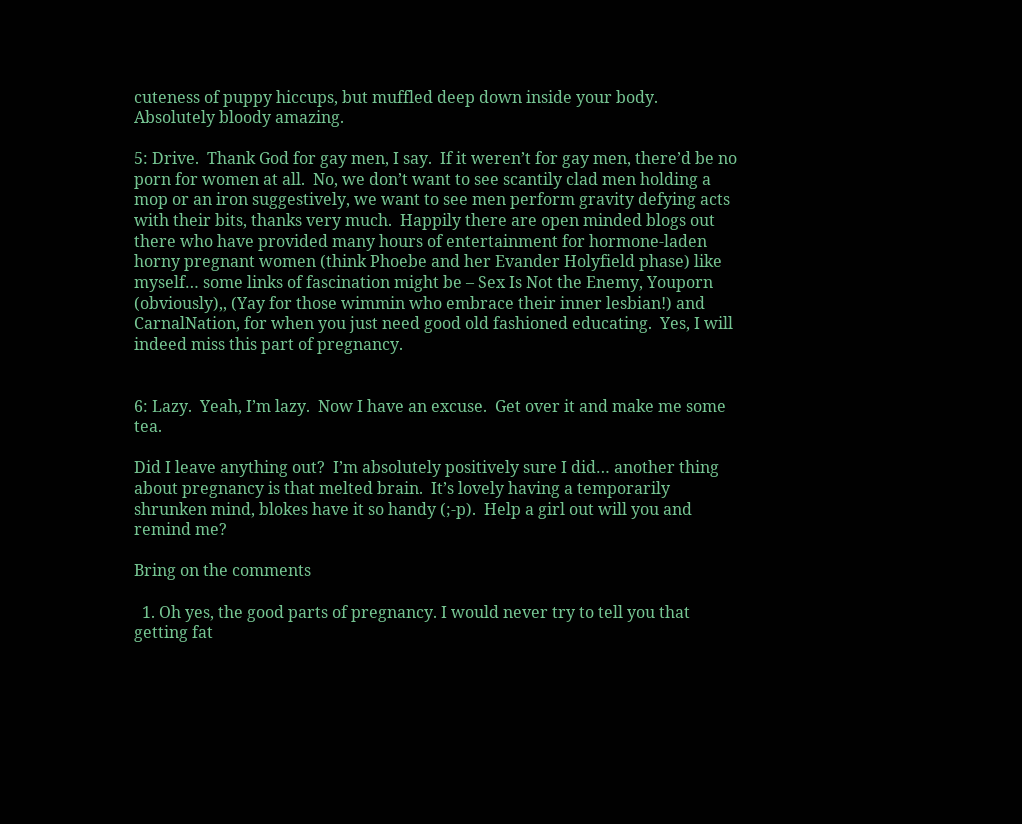cuteness of puppy hiccups, but muffled deep down inside your body.  Absolutely bloody amazing.

5: Drive.  Thank God for gay men, I say.  If it weren’t for gay men, there’d be no porn for women at all.  No, we don’t want to see scantily clad men holding a mop or an iron suggestively, we want to see men perform gravity defying acts with their bits, thanks very much.  Happily there are open minded blogs out there who have provided many hours of entertainment for hormone-laden horny pregnant women (think Phoebe and her Evander Holyfield phase) like myself… some links of fascination might be – Sex Is Not the Enemy, Youporn (obviously),, (Yay for those wimmin who embrace their inner lesbian!) and CarnalNation, for when you just need good old fashioned educating.  Yes, I will indeed miss this part of pregnancy.


6: Lazy.  Yeah, I’m lazy.  Now I have an excuse.  Get over it and make me some tea.

Did I leave anything out?  I’m absolutely positively sure I did… another thing about pregnancy is that melted brain.  It’s lovely having a temporarily shrunken mind, blokes have it so handy (;-p).  Help a girl out will you and remind me?

Bring on the comments

  1. Oh yes, the good parts of pregnancy. I would never try to tell you that getting fat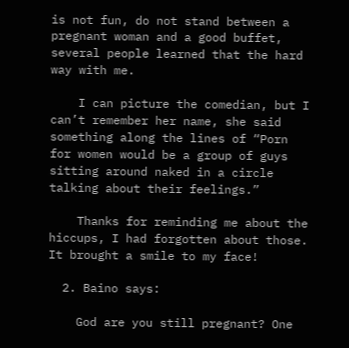is not fun, do not stand between a pregnant woman and a good buffet, several people learned that the hard way with me.

    I can picture the comedian, but I can’t remember her name, she said something along the lines of “Porn for women would be a group of guys sitting around naked in a circle talking about their feelings.”

    Thanks for reminding me about the hiccups, I had forgotten about those. It brought a smile to my face!

  2. Baino says:

    God are you still pregnant? One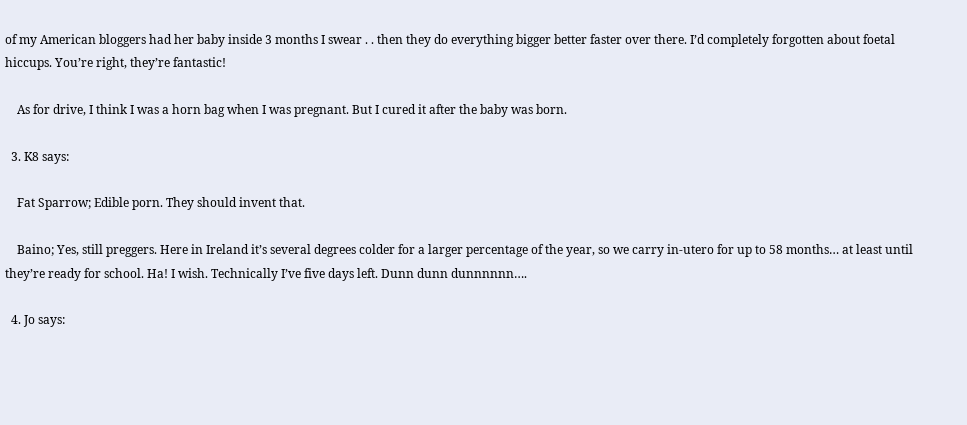of my American bloggers had her baby inside 3 months I swear . . then they do everything bigger better faster over there. I’d completely forgotten about foetal hiccups. You’re right, they’re fantastic!

    As for drive, I think I was a horn bag when I was pregnant. But I cured it after the baby was born.

  3. K8 says:

    Fat Sparrow; Edible porn. They should invent that.

    Baino; Yes, still preggers. Here in Ireland it’s several degrees colder for a larger percentage of the year, so we carry in-utero for up to 58 months… at least until they’re ready for school. Ha! I wish. Technically I’ve five days left. Dunn dunn dunnnnnn….

  4. Jo says: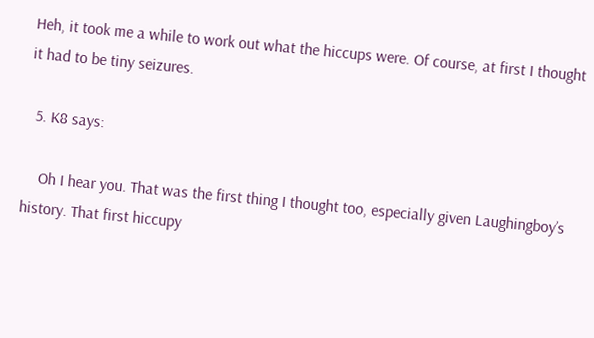Heh, it took me a while to work out what the hiccups were. Of course, at first I thought it had to be tiny seizures.

  5. K8 says:

    Oh I hear you. That was the first thing I thought too, especially given Laughingboy’s history. That first hiccupy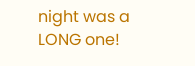night was a LONG one!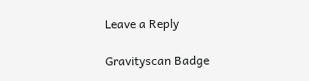Leave a Reply

Gravityscan Badge